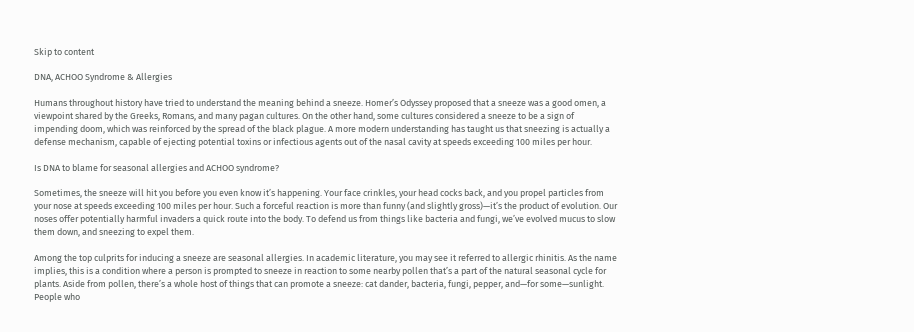Skip to content

DNA, ACHOO Syndrome & Allergies

Humans throughout history have tried to understand the meaning behind a sneeze. Homer’s Odyssey proposed that a sneeze was a good omen, a viewpoint shared by the Greeks, Romans, and many pagan cultures. On the other hand, some cultures considered a sneeze to be a sign of impending doom, which was reinforced by the spread of the black plague. A more modern understanding has taught us that sneezing is actually a defense mechanism, capable of ejecting potential toxins or infectious agents out of the nasal cavity at speeds exceeding 100 miles per hour.

Is DNA to blame for seasonal allergies and ACHOO syndrome?

Sometimes, the sneeze will hit you before you even know it’s happening. Your face crinkles, your head cocks back, and you propel particles from your nose at speeds exceeding 100 miles per hour. Such a forceful reaction is more than funny (and slightly gross)—it’s the product of evolution. Our noses offer potentially harmful invaders a quick route into the body. To defend us from things like bacteria and fungi, we’ve evolved mucus to slow them down, and sneezing to expel them.

Among the top culprits for inducing a sneeze are seasonal allergies. In academic literature, you may see it referred to allergic rhinitis. As the name implies, this is a condition where a person is prompted to sneeze in reaction to some nearby pollen that’s a part of the natural seasonal cycle for plants. Aside from pollen, there’s a whole host of things that can promote a sneeze: cat dander, bacteria, fungi, pepper, and—for some—sunlight. People who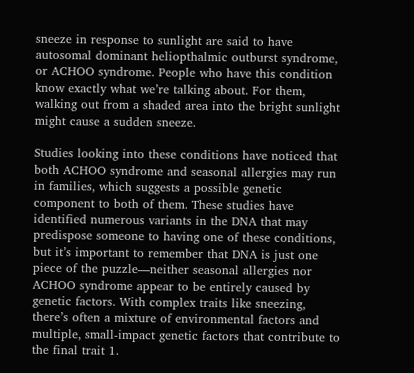sneeze in response to sunlight are said to have autosomal dominant heliopthalmic outburst syndrome, or ACHOO syndrome. People who have this condition know exactly what we’re talking about. For them, walking out from a shaded area into the bright sunlight might cause a sudden sneeze.

Studies looking into these conditions have noticed that both ACHOO syndrome and seasonal allergies may run in families, which suggests a possible genetic component to both of them. These studies have identified numerous variants in the DNA that may predispose someone to having one of these conditions, but it’s important to remember that DNA is just one piece of the puzzle—neither seasonal allergies nor ACHOO syndrome appear to be entirely caused by genetic factors. With complex traits like sneezing, there’s often a mixture of environmental factors and multiple, small-impact genetic factors that contribute to the final trait 1.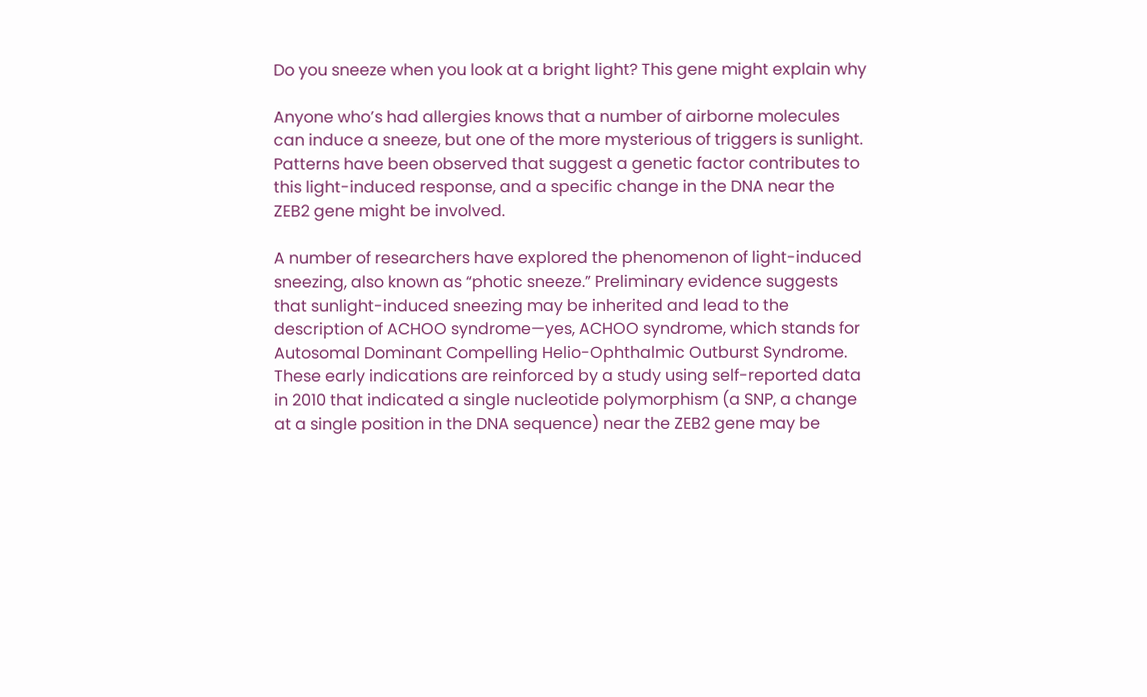Do you sneeze when you look at a bright light? This gene might explain why

Anyone who’s had allergies knows that a number of airborne molecules can induce a sneeze, but one of the more mysterious of triggers is sunlight. Patterns have been observed that suggest a genetic factor contributes to this light-induced response, and a specific change in the DNA near the ZEB2 gene might be involved.

A number of researchers have explored the phenomenon of light-induced sneezing, also known as “photic sneeze.” Preliminary evidence suggests that sunlight-induced sneezing may be inherited and lead to the description of ACHOO syndrome—yes, ACHOO syndrome, which stands for Autosomal Dominant Compelling Helio-Ophthalmic Outburst Syndrome. These early indications are reinforced by a study using self-reported data in 2010 that indicated a single nucleotide polymorphism (a SNP, a change at a single position in the DNA sequence) near the ZEB2 gene may be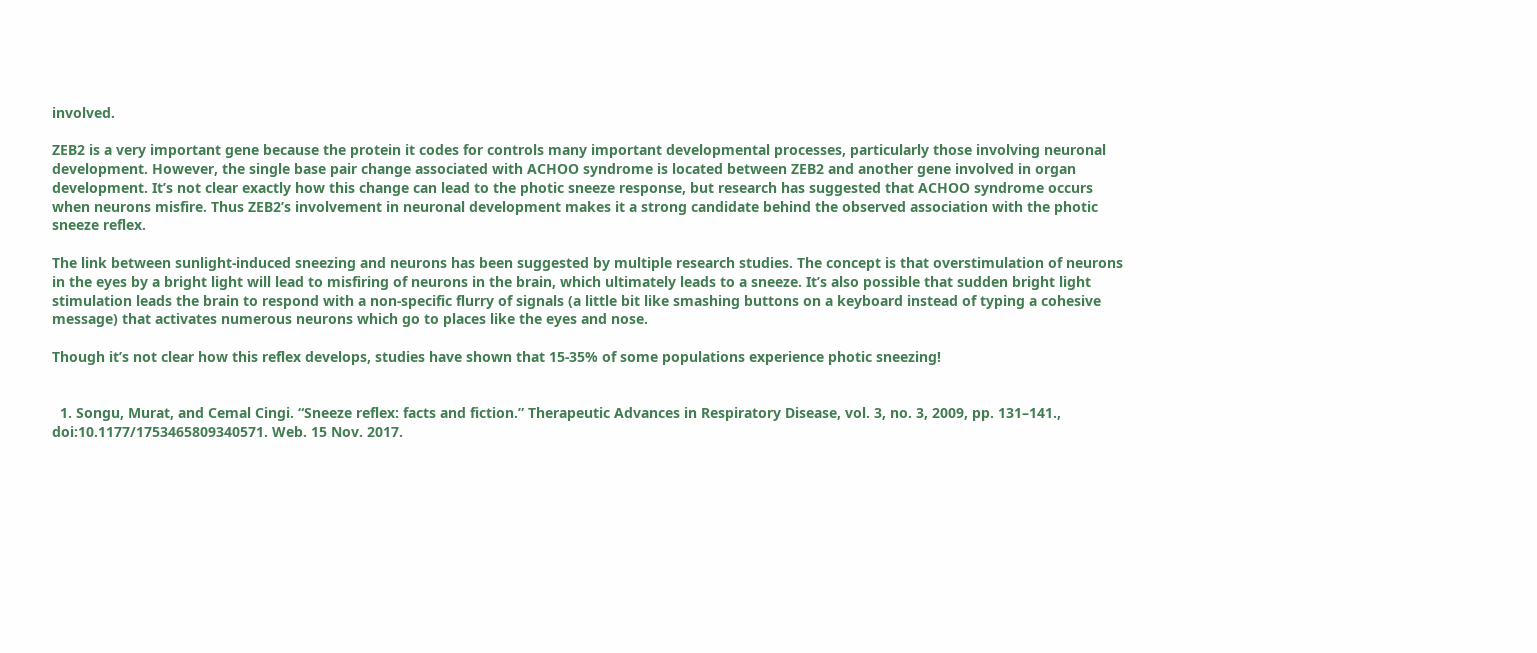involved.

ZEB2 is a very important gene because the protein it codes for controls many important developmental processes, particularly those involving neuronal development. However, the single base pair change associated with ACHOO syndrome is located between ZEB2 and another gene involved in organ development. It’s not clear exactly how this change can lead to the photic sneeze response, but research has suggested that ACHOO syndrome occurs when neurons misfire. Thus ZEB2’s involvement in neuronal development makes it a strong candidate behind the observed association with the photic sneeze reflex.

The link between sunlight-induced sneezing and neurons has been suggested by multiple research studies. The concept is that overstimulation of neurons in the eyes by a bright light will lead to misfiring of neurons in the brain, which ultimately leads to a sneeze. It’s also possible that sudden bright light stimulation leads the brain to respond with a non-specific flurry of signals (a little bit like smashing buttons on a keyboard instead of typing a cohesive message) that activates numerous neurons which go to places like the eyes and nose.

Though it’s not clear how this reflex develops, studies have shown that 15-35% of some populations experience photic sneezing!


  1. Songu, Murat, and Cemal Cingi. “Sneeze reflex: facts and fiction.” Therapeutic Advances in Respiratory Disease, vol. 3, no. 3, 2009, pp. 131–141., doi:10.1177/1753465809340571. Web. 15 Nov. 2017.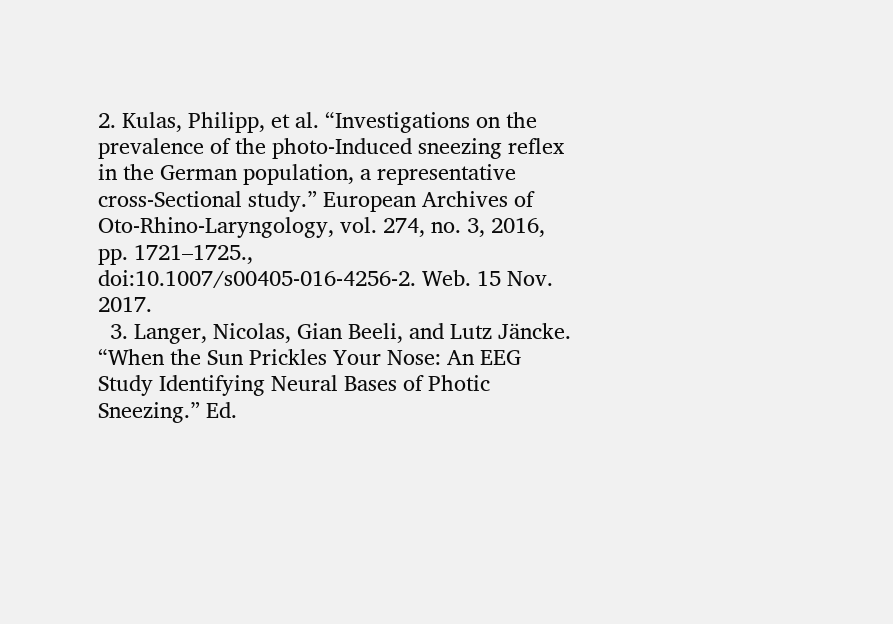2. Kulas, Philipp, et al. “Investigations on the prevalence of the photo-Induced sneezing reflex in the German population, a representative cross-Sectional study.” European Archives of Oto-Rhino-Laryngology, vol. 274, no. 3, 2016, pp. 1721–1725., doi:10.1007/s00405-016-4256-2. Web. 15 Nov. 2017.
  3. Langer, Nicolas, Gian Beeli, and Lutz Jäncke. “When the Sun Prickles Your Nose: An EEG Study Identifying Neural Bases of Photic Sneezing.” Ed.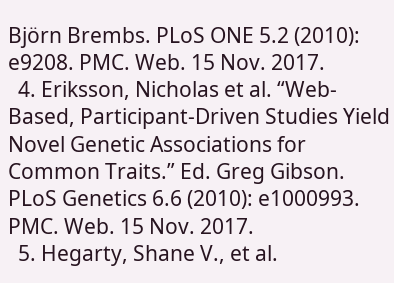Björn Brembs. PLoS ONE 5.2 (2010): e9208. PMC. Web. 15 Nov. 2017.
  4. Eriksson, Nicholas et al. “Web-Based, Participant-Driven Studies Yield Novel Genetic Associations for Common Traits.” Ed. Greg Gibson. PLoS Genetics 6.6 (2010): e1000993. PMC. Web. 15 Nov. 2017.
  5. Hegarty, Shane V., et al.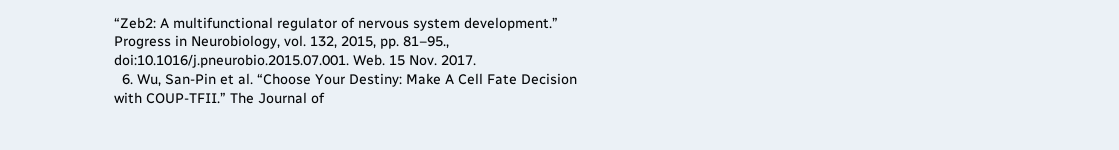“Zeb2: A multifunctional regulator of nervous system development.” Progress in Neurobiology, vol. 132, 2015, pp. 81–95., doi:10.1016/j.pneurobio.2015.07.001. Web. 15 Nov. 2017.
  6. Wu, San-Pin et al. “Choose Your Destiny: Make A Cell Fate Decision with COUP-TFII.” The Journal of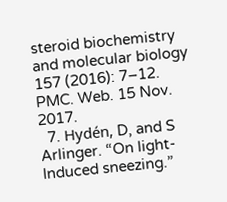steroid biochemistry and molecular biology 157 (2016): 7–12. PMC. Web. 15 Nov. 2017.
  7. Hydén, D, and S Arlinger. “On light-Induced sneezing.”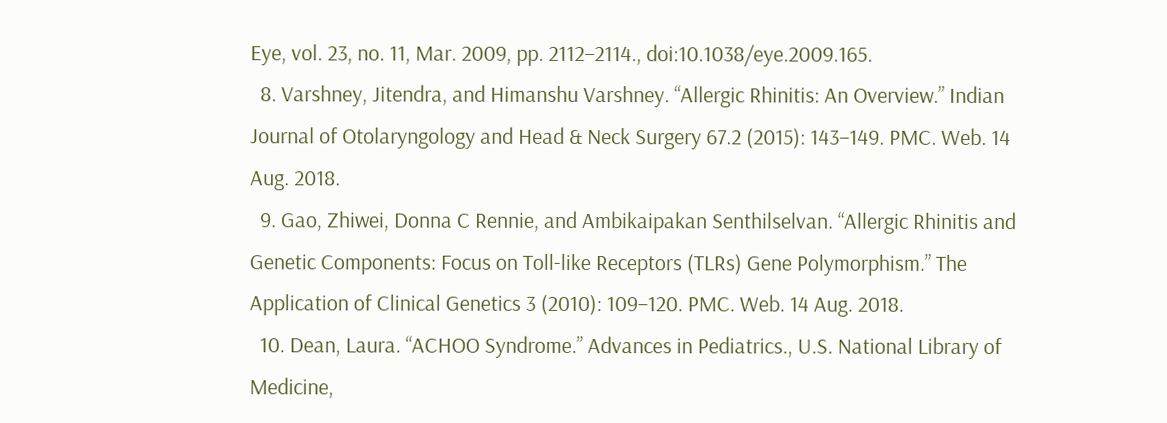Eye, vol. 23, no. 11, Mar. 2009, pp. 2112–2114., doi:10.1038/eye.2009.165.
  8. Varshney, Jitendra, and Himanshu Varshney. “Allergic Rhinitis: An Overview.” Indian Journal of Otolaryngology and Head & Neck Surgery 67.2 (2015): 143–149. PMC. Web. 14 Aug. 2018.
  9. Gao, Zhiwei, Donna C Rennie, and Ambikaipakan Senthilselvan. “Allergic Rhinitis and Genetic Components: Focus on Toll-like Receptors (TLRs) Gene Polymorphism.” The Application of Clinical Genetics 3 (2010): 109–120. PMC. Web. 14 Aug. 2018.
  10. Dean, Laura. “ACHOO Syndrome.” Advances in Pediatrics., U.S. National Library of Medicine,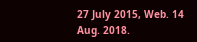27 July 2015, Web. 14 Aug. 2018.